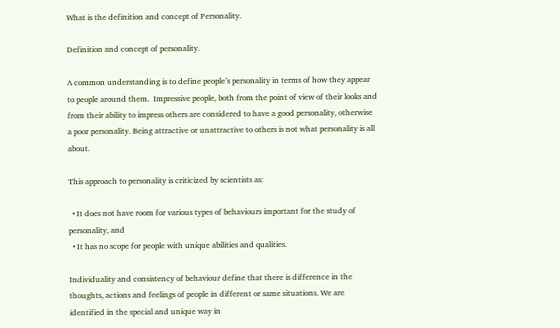What is the definition and concept of Personality.

Definition and concept of personality.

A common understanding is to define people’s personality in terms of how they appear to people around them.  Impressive people, both from the point of view of their looks and from their ability to impress others are considered to have a good personality, otherwise a poor personality. Being attractive or unattractive to others is not what personality is all about.

This approach to personality is criticized by scientists as:

  • It does not have room for various types of behaviours important for the study of personality, and
  • It has no scope for people with unique abilities and qualities.

Individuality and consistency of behaviour define that there is difference in the thoughts, actions and feelings of people in different or same situations. We are identified in the special and unique way in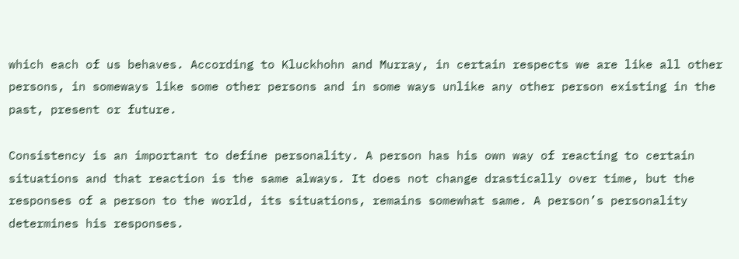which each of us behaves. According to Kluckhohn and Murray, in certain respects we are like all other persons, in someways like some other persons and in some ways unlike any other person existing in the past, present or future.

Consistency is an important to define personality. A person has his own way of reacting to certain situations and that reaction is the same always. It does not change drastically over time, but the responses of a person to the world, its situations, remains somewhat same. A person’s personality determines his responses.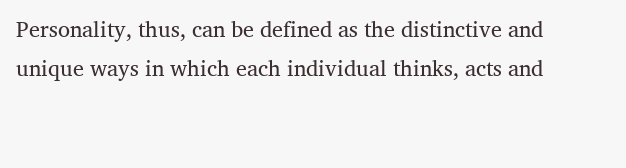Personality, thus, can be defined as the distinctive and unique ways in which each individual thinks, acts and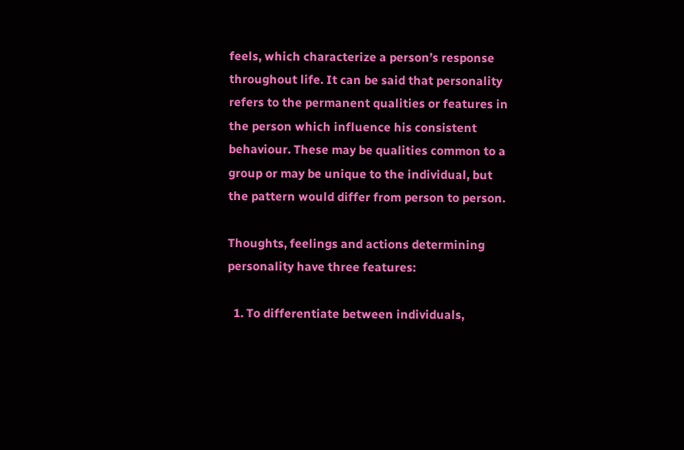feels, which characterize a person’s response throughout life. It can be said that personality refers to the permanent qualities or features in the person which influence his consistent behaviour. These may be qualities common to a group or may be unique to the individual, but the pattern would differ from person to person.

Thoughts, feelings and actions determining personality have three features:

  1. To differentiate between individuals,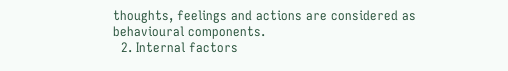thoughts, feelings and actions are considered as behavioural components.
  2. Internal factors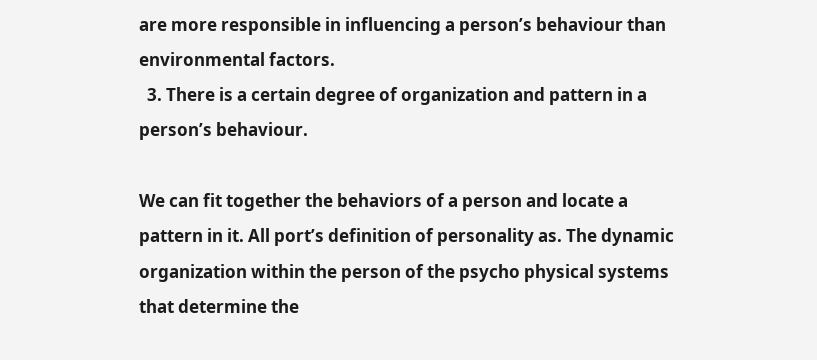are more responsible in influencing a person’s behaviour than environmental factors.
  3. There is a certain degree of organization and pattern in a person’s behaviour.

We can fit together the behaviors of a person and locate a pattern in it. All port’s definition of personality as. The dynamic organization within the person of the psycho physical systems that determine the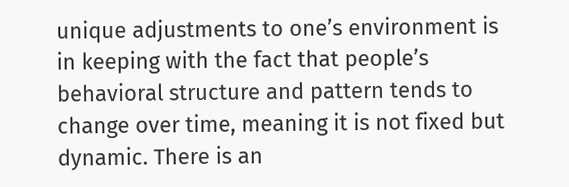unique adjustments to one’s environment is in keeping with the fact that people’s behavioral structure and pattern tends to change over time, meaning it is not fixed but dynamic. There is an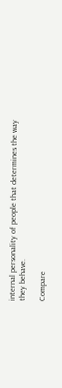internal personality of people that determines the way they behave.

Compare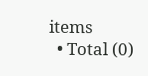items
  • Total (0)